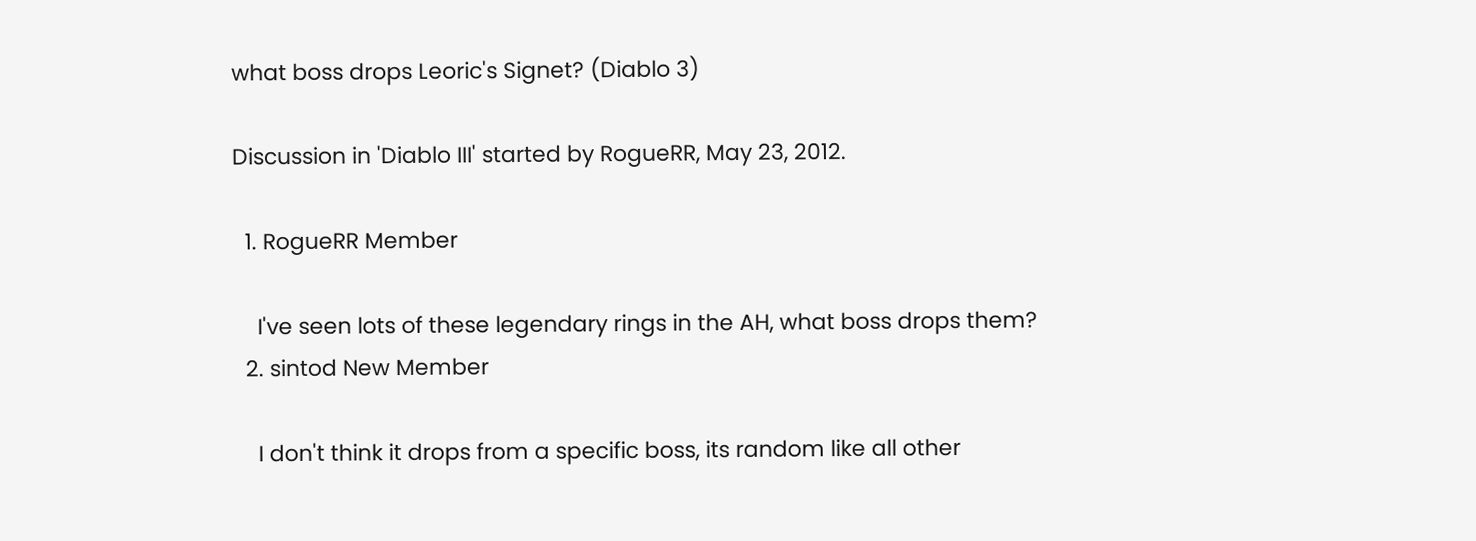what boss drops Leoric's Signet? (Diablo 3)

Discussion in 'Diablo III' started by RogueRR, May 23, 2012.

  1. RogueRR Member

    I've seen lots of these legendary rings in the AH, what boss drops them?
  2. sintod New Member

    I don't think it drops from a specific boss, its random like all other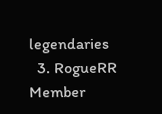legendaries
  3. RogueRR Member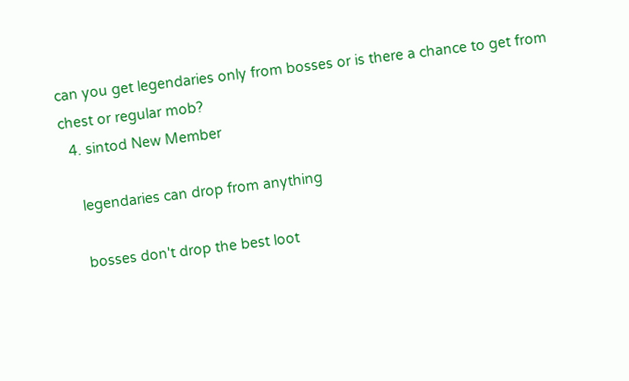can you get legendaries only from bosses or is there a chance to get from chest or regular mob?
  4. sintod New Member

    legendaries can drop from anything

    bosses don't drop the best loot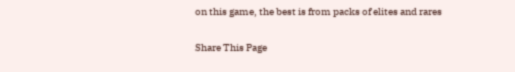on this game, the best is from packs of elites and rares

Share This Page